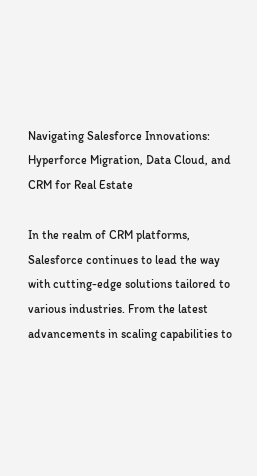Navigating Salesforce Innovations: Hyperforce Migration, Data Cloud, and CRM for Real Estate

In the realm of CRM platforms, Salesforce continues to lead the way with cutting-edge solutions tailored to various industries. From the latest advancements in scaling capabilities to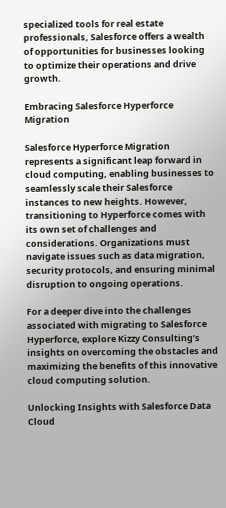specialized tools for real estate professionals, Salesforce offers a wealth of opportunities for businesses looking to optimize their operations and drive growth.

Embracing Salesforce Hyperforce Migration

Salesforce Hyperforce Migration represents a significant leap forward in cloud computing, enabling businesses to seamlessly scale their Salesforce instances to new heights. However, transitioning to Hyperforce comes with its own set of challenges and considerations. Organizations must navigate issues such as data migration, security protocols, and ensuring minimal disruption to ongoing operations.

For a deeper dive into the challenges associated with migrating to Salesforce Hyperforce, explore Kizzy Consulting’s insights on overcoming the obstacles and maximizing the benefits of this innovative cloud computing solution.

Unlocking Insights with Salesforce Data Cloud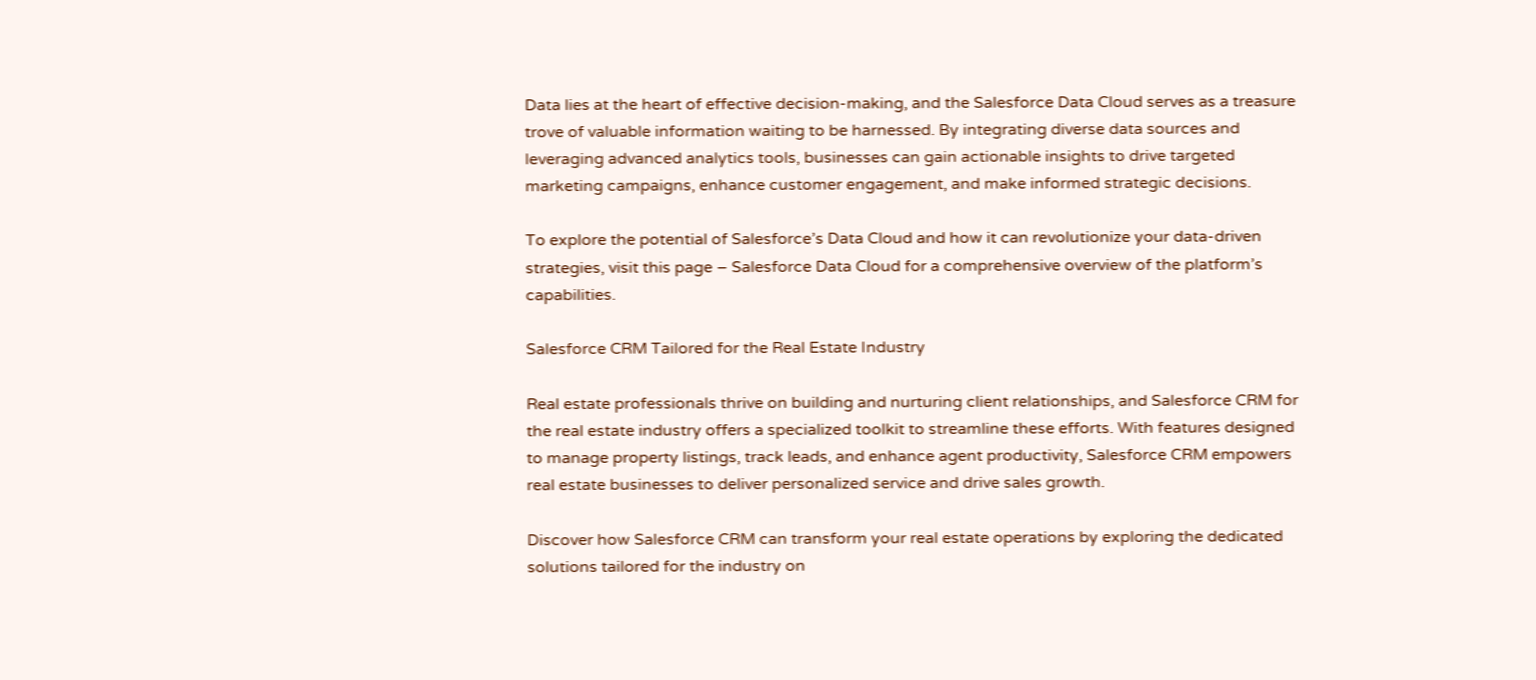Data lies at the heart of effective decision-making, and the Salesforce Data Cloud serves as a treasure trove of valuable information waiting to be harnessed. By integrating diverse data sources and leveraging advanced analytics tools, businesses can gain actionable insights to drive targeted marketing campaigns, enhance customer engagement, and make informed strategic decisions.

To explore the potential of Salesforce’s Data Cloud and how it can revolutionize your data-driven strategies, visit this page – Salesforce Data Cloud for a comprehensive overview of the platform’s capabilities.

Salesforce CRM Tailored for the Real Estate Industry

Real estate professionals thrive on building and nurturing client relationships, and Salesforce CRM for the real estate industry offers a specialized toolkit to streamline these efforts. With features designed to manage property listings, track leads, and enhance agent productivity, Salesforce CRM empowers real estate businesses to deliver personalized service and drive sales growth.

Discover how Salesforce CRM can transform your real estate operations by exploring the dedicated solutions tailored for the industry on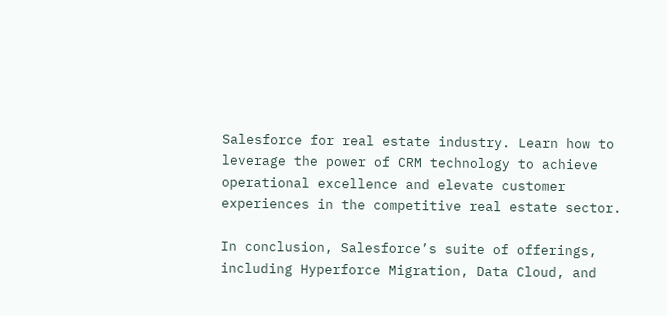Salesforce for real estate industry. Learn how to leverage the power of CRM technology to achieve operational excellence and elevate customer experiences in the competitive real estate sector.

In conclusion, Salesforce’s suite of offerings, including Hyperforce Migration, Data Cloud, and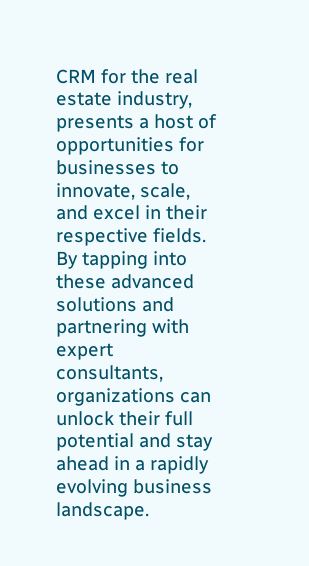CRM for the real estate industry, presents a host of opportunities for businesses to innovate, scale, and excel in their respective fields. By tapping into these advanced solutions and partnering with expert consultants, organizations can unlock their full potential and stay ahead in a rapidly evolving business landscape.